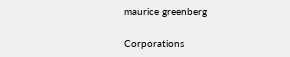maurice greenberg

Corporations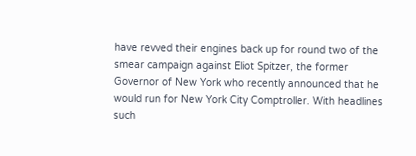have revved their engines back up for round two of the smear campaign against Eliot Spitzer, the former Governor of New York who recently announced that he would run for New York City Comptroller. With headlines such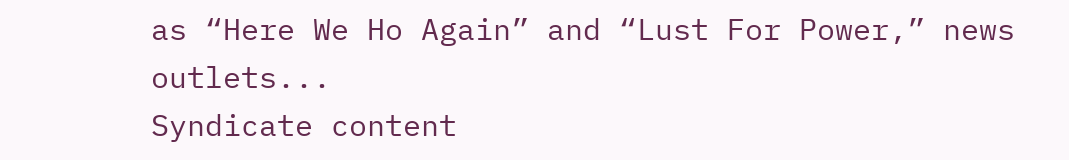as “Here We Ho Again” and “Lust For Power,” news outlets...
Syndicate content